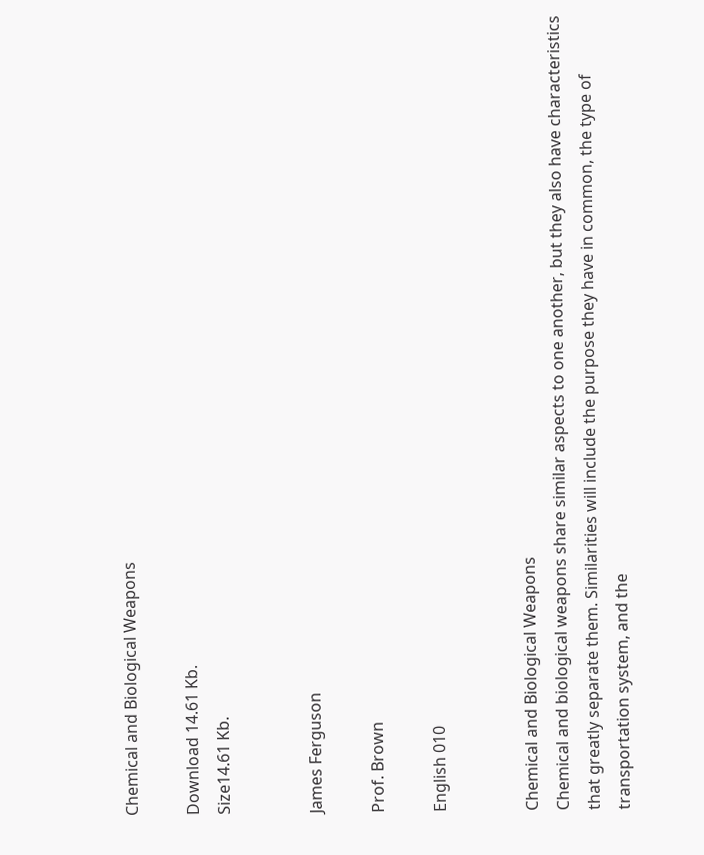Chemical and Biological Weapons

Download 14.61 Kb.
Size14.61 Kb.


James Ferguson

Prof. Brown

English 010


Chemical and Biological Weapons
Chemical and biological weapons share similar aspects to one another, but they also have characteristics that greatly separate them. Similarities will include the purpose they have in common, the type of transportation system, and the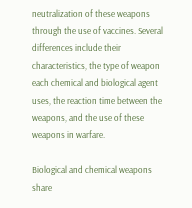neutralization of these weapons through the use of vaccines. Several differences include their characteristics, the type of weapon each chemical and biological agent uses, the reaction time between the weapons, and the use of these weapons in warfare.

Biological and chemical weapons share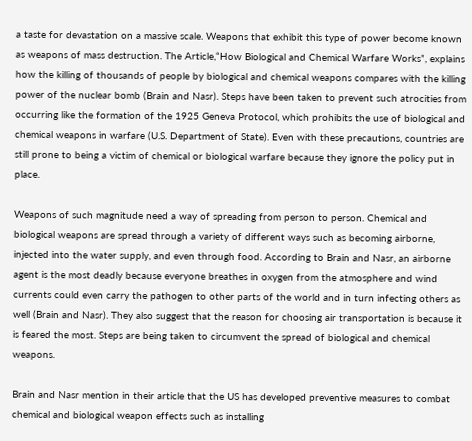a taste for devastation on a massive scale. Weapons that exhibit this type of power become known as weapons of mass destruction. The Article,“How Biological and Chemical Warfare Works”, explains how the killing of thousands of people by biological and chemical weapons compares with the killing power of the nuclear bomb (Brain and Nasr). Steps have been taken to prevent such atrocities from occurring like the formation of the 1925 Geneva Protocol, which prohibits the use of biological and chemical weapons in warfare (U.S. Department of State). Even with these precautions, countries are still prone to being a victim of chemical or biological warfare because they ignore the policy put in place.

Weapons of such magnitude need a way of spreading from person to person. Chemical and biological weapons are spread through a variety of different ways such as becoming airborne, injected into the water supply, and even through food. According to Brain and Nasr, an airborne agent is the most deadly because everyone breathes in oxygen from the atmosphere and wind currents could even carry the pathogen to other parts of the world and in turn infecting others as well (Brain and Nasr). They also suggest that the reason for choosing air transportation is because it is feared the most. Steps are being taken to circumvent the spread of biological and chemical weapons.

Brain and Nasr mention in their article that the US has developed preventive measures to combat chemical and biological weapon effects such as installing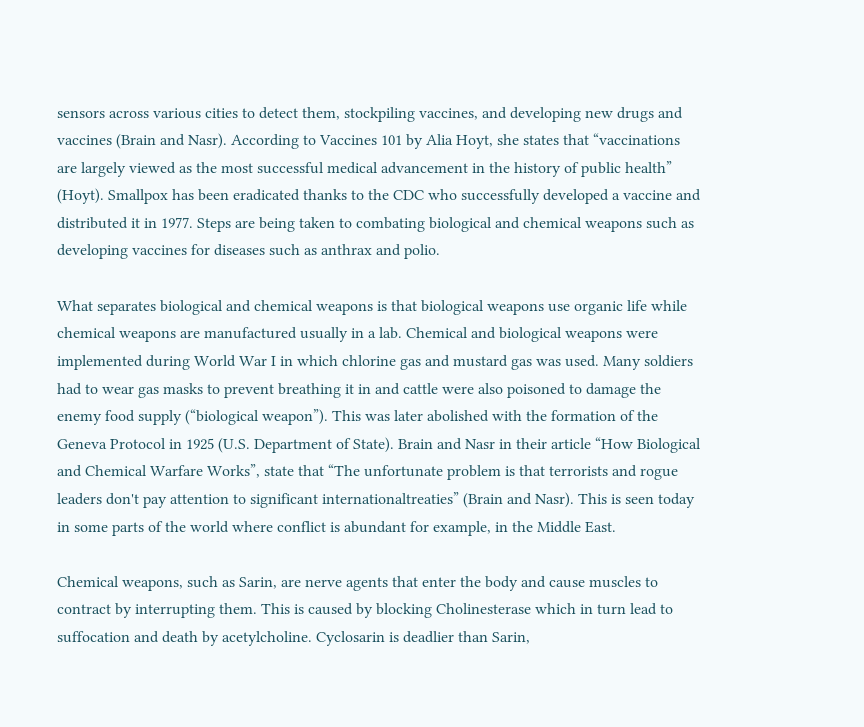sensors across various cities to detect them, stockpiling vaccines, and developing new drugs and vaccines (Brain and Nasr). According to Vaccines 101 by Alia Hoyt, she states that “vaccinations are largely viewed as the most successful medical advancement in the history of public health” (Hoyt). Smallpox has been eradicated thanks to the CDC who successfully developed a vaccine and distributed it in 1977. Steps are being taken to combating biological and chemical weapons such as developing vaccines for diseases such as anthrax and polio.

What separates biological and chemical weapons is that biological weapons use organic life while chemical weapons are manufactured usually in a lab. Chemical and biological weapons were implemented during World War I in which chlorine gas and mustard gas was used. Many soldiers had to wear gas masks to prevent breathing it in and cattle were also poisoned to damage the enemy food supply (“biological weapon”). This was later abolished with the formation of the Geneva Protocol in 1925 (U.S. Department of State). Brain and Nasr in their article “How Biological and Chemical Warfare Works”, state that “The unfortunate problem is that terrorists and rogue leaders don't pay attention to significant internationaltreaties” (Brain and Nasr). This is seen today in some parts of the world where conflict is abundant for example, in the Middle East.

Chemical weapons, such as Sarin, are nerve agents that enter the body and cause muscles to contract by interrupting them. This is caused by blocking Cholinesterase which in turn lead to suffocation and death by acetylcholine. Cyclosarin is deadlier than Sarin,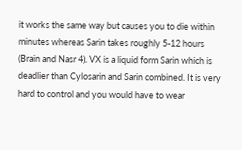it works the same way but causes you to die within minutes whereas Sarin takes roughly 5-12 hours (Brain and Nasr 4). VX is a liquid form Sarin which is deadlier than Cylosarin and Sarin combined. It is very hard to control and you would have to wear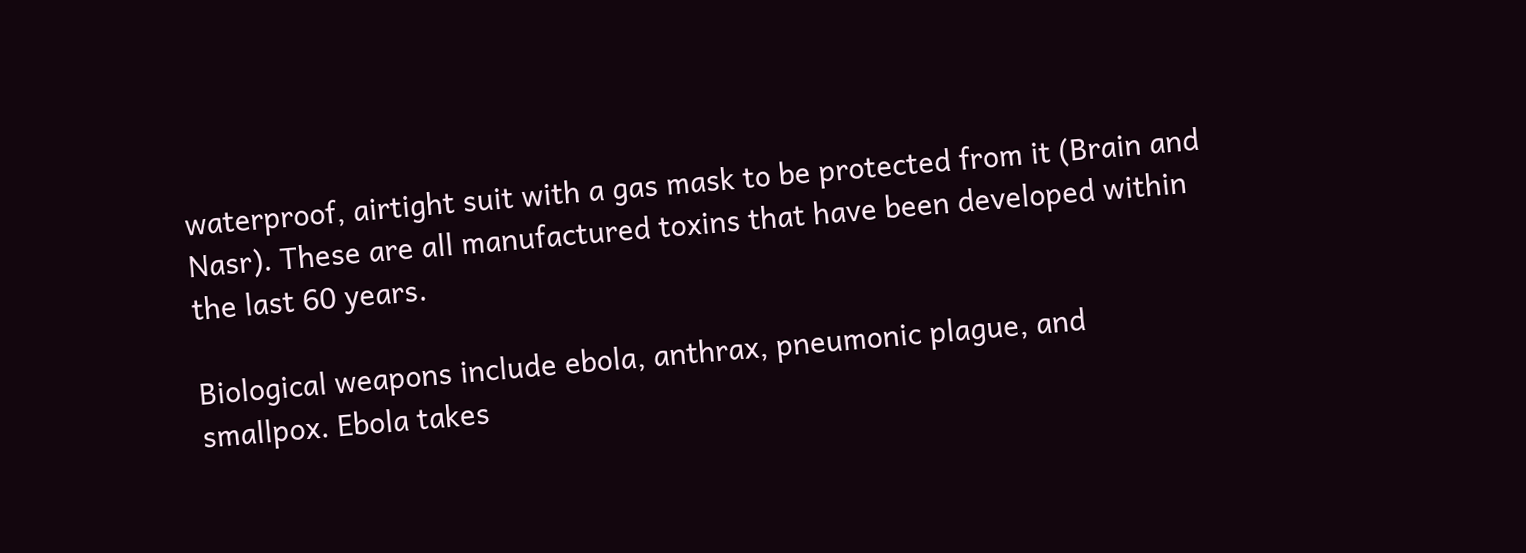waterproof, airtight suit with a gas mask to be protected from it (Brain and Nasr). These are all manufactured toxins that have been developed within the last 60 years.

Biological weapons include ebola, anthrax, pneumonic plague, and smallpox. Ebola takes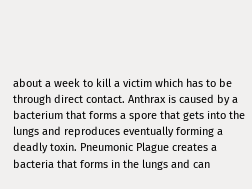about a week to kill a victim which has to be through direct contact. Anthrax is caused by a bacterium that forms a spore that gets into the lungs and reproduces eventually forming a deadly toxin. Pneumonic Plague creates a bacteria that forms in the lungs and can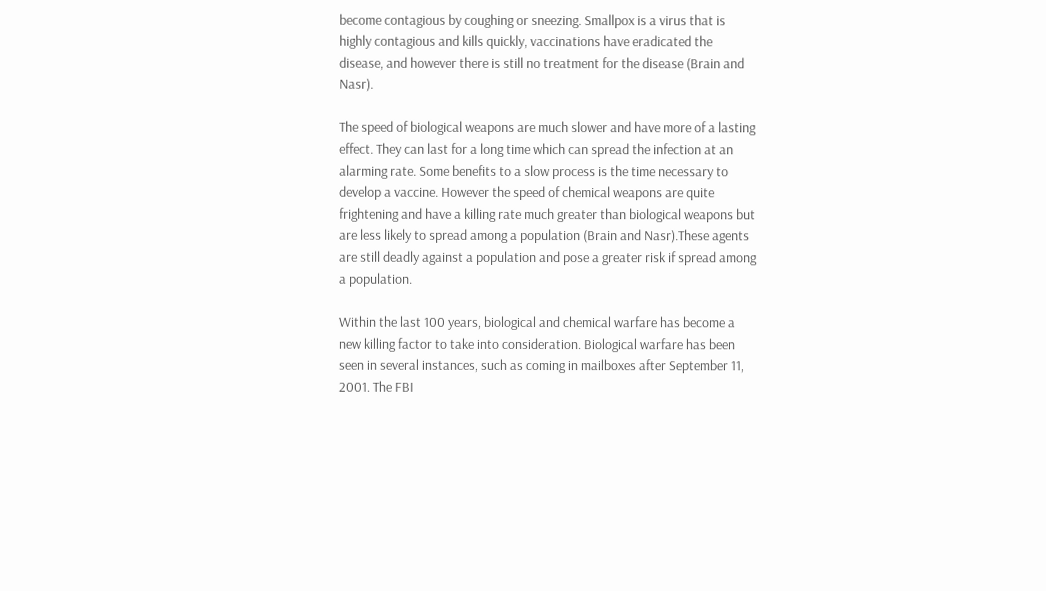become contagious by coughing or sneezing. Smallpox is a virus that is highly contagious and kills quickly, vaccinations have eradicated the disease, and however there is still no treatment for the disease (Brain and Nasr).

The speed of biological weapons are much slower and have more of a lasting effect. They can last for a long time which can spread the infection at an alarming rate. Some benefits to a slow process is the time necessary to develop a vaccine. However the speed of chemical weapons are quite frightening and have a killing rate much greater than biological weapons but are less likely to spread among a population (Brain and Nasr).These agents are still deadly against a population and pose a greater risk if spread among a population.

Within the last 100 years, biological and chemical warfare has become a new killing factor to take into consideration. Biological warfare has been seen in several instances, such as coming in mailboxes after September 11, 2001. The FBI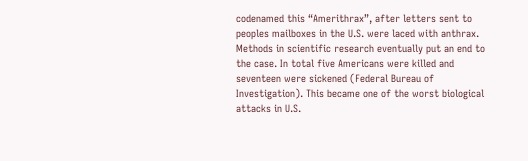codenamed this “Amerithrax”, after letters sent to peoples mailboxes in the U.S. were laced with anthrax. Methods in scientific research eventually put an end to the case. In total five Americans were killed and seventeen were sickened (Federal Bureau of Investigation). This became one of the worst biological attacks in U.S.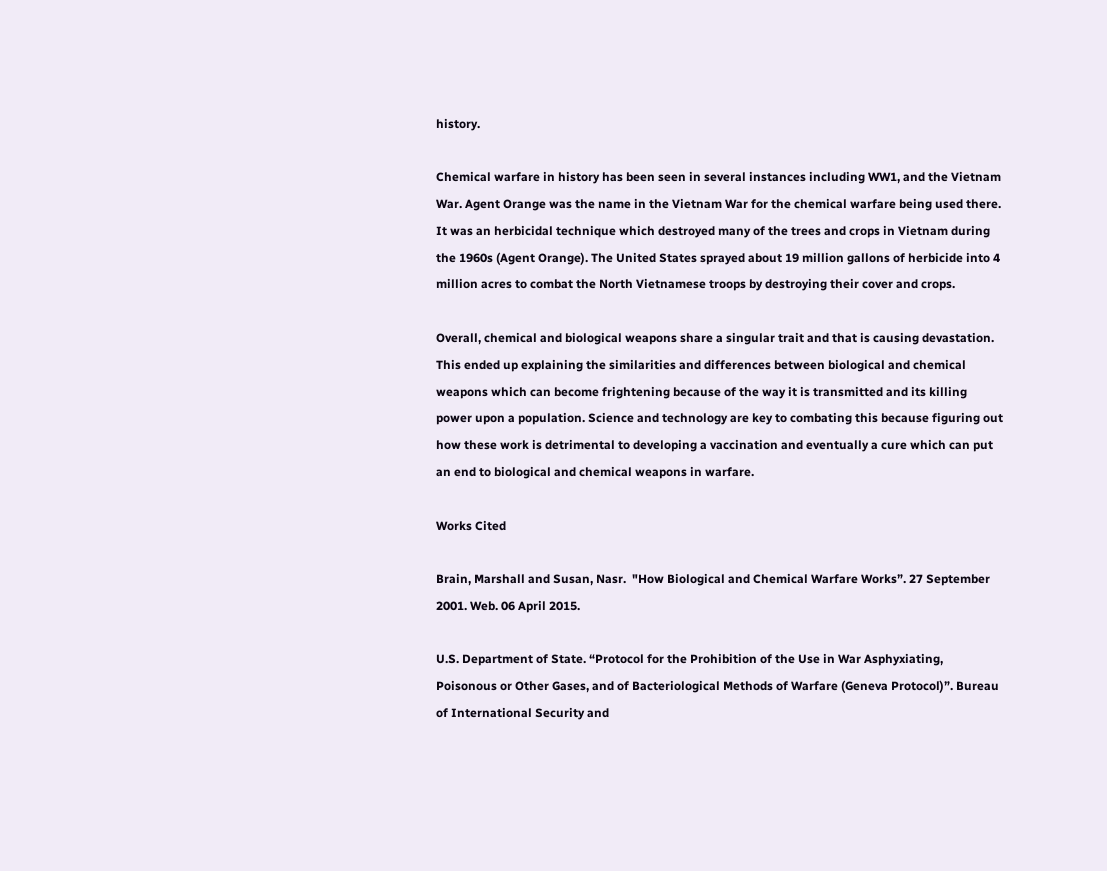history.

Chemical warfare in history has been seen in several instances including WW1, and the Vietnam War. Agent Orange was the name in the Vietnam War for the chemical warfare being used there. It was an herbicidal technique which destroyed many of the trees and crops in Vietnam during the 1960s (Agent Orange). The United States sprayed about 19 million gallons of herbicide into 4 million acres to combat the North Vietnamese troops by destroying their cover and crops.

Overall, chemical and biological weapons share a singular trait and that is causing devastation. This ended up explaining the similarities and differences between biological and chemical weapons which can become frightening because of the way it is transmitted and its killing power upon a population. Science and technology are key to combating this because figuring out how these work is detrimental to developing a vaccination and eventually a cure which can put an end to biological and chemical weapons in warfare.

Works Cited

Brain, Marshall and Susan, Nasr.  "How Biological and Chemical Warfare Works”. 27 September 2001. Web. 06 April 2015.

U.S. Department of State. “Protocol for the Prohibition of the Use in War Asphyxiating, Poisonous or Other Gases, and of Bacteriological Methods of Warfare (Geneva Protocol)”. Bureau of International Security and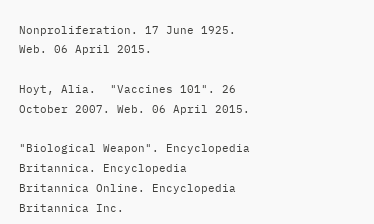Nonproliferation. 17 June 1925. Web. 06 April 2015.

Hoyt, Alia.  "Vaccines 101". 26 October 2007. Web. 06 April 2015.

"Biological Weapon". Encyclopedia Britannica. Encyclopedia Britannica Online. Encyclopedia Britannica Inc.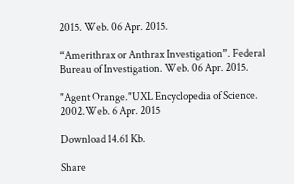2015. Web. 06 Apr. 2015.

“Amerithrax or Anthrax Investigation”. Federal Bureau of Investigation. Web. 06 Apr. 2015.

"Agent Orange."UXL Encyclopedia of Science. 2002.Web. 6 Apr. 2015

Download 14.61 Kb.

Share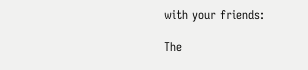with your friends:

The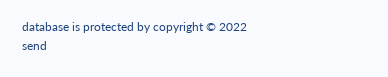database is protected by copyright © 2022
send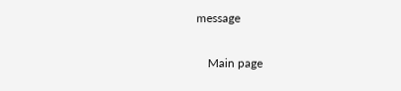message

    Main page